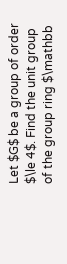Let $G$ be a group of order $\le 4$. Find the unit group of the group ring $\mathbb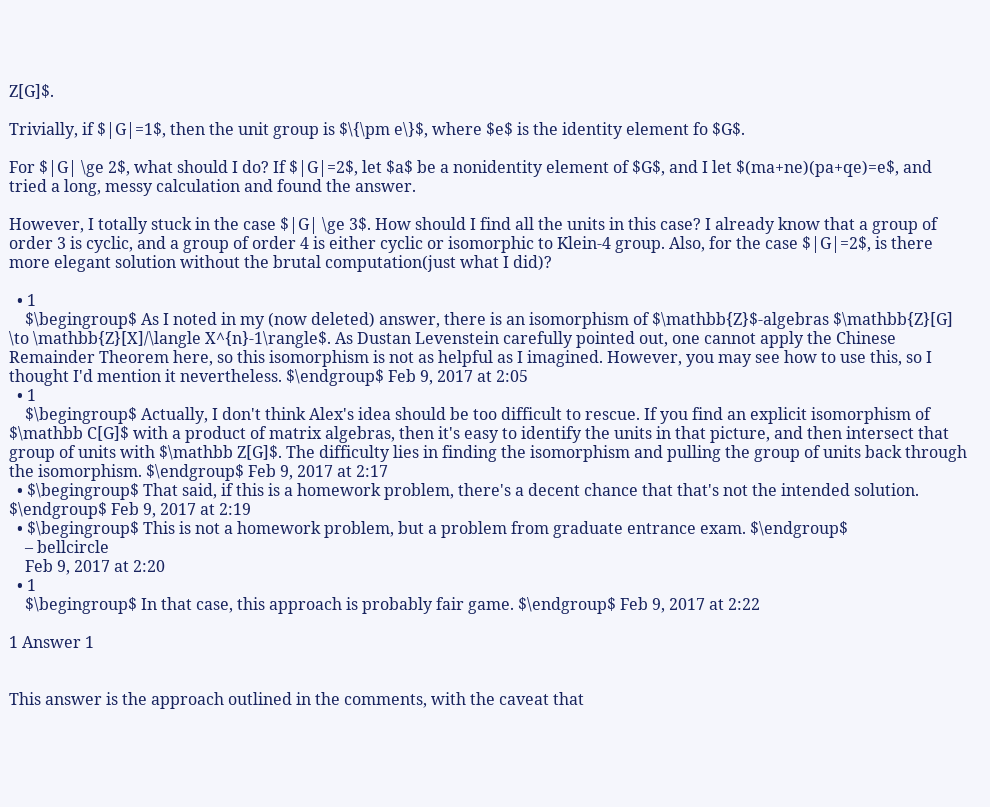Z[G]$.

Trivially, if $|G|=1$, then the unit group is $\{\pm e\}$, where $e$ is the identity element fo $G$.

For $|G| \ge 2$, what should I do? If $|G|=2$, let $a$ be a nonidentity element of $G$, and I let $(ma+ne)(pa+qe)=e$, and tried a long, messy calculation and found the answer.

However, I totally stuck in the case $|G| \ge 3$. How should I find all the units in this case? I already know that a group of order 3 is cyclic, and a group of order 4 is either cyclic or isomorphic to Klein-4 group. Also, for the case $|G|=2$, is there more elegant solution without the brutal computation(just what I did)?

  • 1
    $\begingroup$ As I noted in my (now deleted) answer, there is an isomorphism of $\mathbb{Z}$-algebras $\mathbb{Z}[G] \to \mathbb{Z}[X]/\langle X^{n}-1\rangle$. As Dustan Levenstein carefully pointed out, one cannot apply the Chinese Remainder Theorem here, so this isomorphism is not as helpful as I imagined. However, you may see how to use this, so I thought I'd mention it nevertheless. $\endgroup$ Feb 9, 2017 at 2:05
  • 1
    $\begingroup$ Actually, I don't think Alex's idea should be too difficult to rescue. If you find an explicit isomorphism of $\mathbb C[G]$ with a product of matrix algebras, then it's easy to identify the units in that picture, and then intersect that group of units with $\mathbb Z[G]$. The difficulty lies in finding the isomorphism and pulling the group of units back through the isomorphism. $\endgroup$ Feb 9, 2017 at 2:17
  • $\begingroup$ That said, if this is a homework problem, there's a decent chance that that's not the intended solution. $\endgroup$ Feb 9, 2017 at 2:19
  • $\begingroup$ This is not a homework problem, but a problem from graduate entrance exam. $\endgroup$
    – bellcircle
    Feb 9, 2017 at 2:20
  • 1
    $\begingroup$ In that case, this approach is probably fair game. $\endgroup$ Feb 9, 2017 at 2:22

1 Answer 1


This answer is the approach outlined in the comments, with the caveat that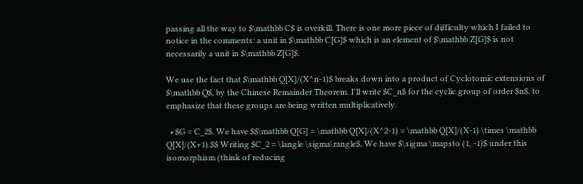passing all the way to $\mathbb C$ is overkill. There is one more piece of difficulty which I failed to notice in the comments: a unit in $\mathbb C[G]$ which is an element of $\mathbb Z[G]$ is not necessarily a unit in $\mathbb Z[G]$.

We use the fact that $\mathbb Q[X]/(X^n-1)$ breaks down into a product of Cyclotomic extensions of $\mathbb Q$, by the Chinese Remainder Theorem. I'll write $C_n$ for the cyclic group of order $n$, to emphasize that these groups are being written multiplicatively.

  • $G = C_2$. We have $$\mathbb Q[G] = \mathbb Q[X]/(X^2-1) = \mathbb Q[X]/(X-1) \times \mathbb Q[X]/(X+1).$$ Writing $C_2 = \langle \sigma\rangle$, We have $\sigma \mapsto (1, -1)$ under this isomorphism (think of reducing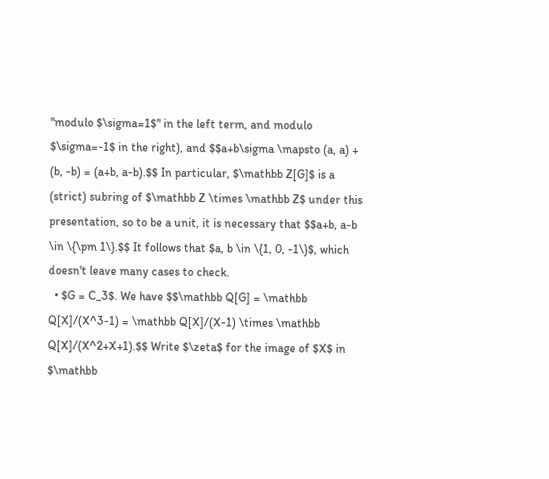"modulo $\sigma=1$" in the left term, and modulo $\sigma=-1$ in the right), and $$a+b\sigma \mapsto (a, a) + (b, -b) = (a+b, a-b).$$ In particular, $\mathbb Z[G]$ is a (strict) subring of $\mathbb Z \times \mathbb Z$ under this presentation, so to be a unit, it is necessary that $$a+b, a-b \in \{\pm 1\}.$$ It follows that $a, b \in \{1, 0, -1\}$, which doesn't leave many cases to check.
  • $G = C_3$. We have $$\mathbb Q[G] = \mathbb Q[X]/(X^3-1) = \mathbb Q[X]/(X-1) \times \mathbb Q[X]/(X^2+X+1).$$ Write $\zeta$ for the image of $X$ in $\mathbb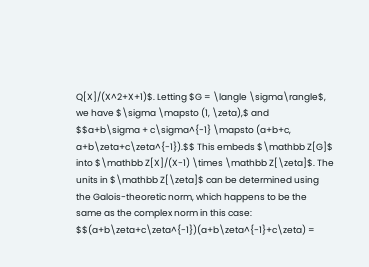Q[X]/(X^2+X+1)$. Letting $G = \langle \sigma\rangle$, we have $\sigma \mapsto (1, \zeta),$ and $$a+b\sigma + c\sigma^{-1} \mapsto (a+b+c, a+b\zeta+c\zeta^{-1}).$$ This embeds $\mathbb Z[G]$ into $\mathbb Z[X]/(X-1) \times \mathbb Z[\zeta]$. The units in $\mathbb Z[\zeta]$ can be determined using the Galois-theoretic norm, which happens to be the same as the complex norm in this case: $$(a+b\zeta+c\zeta^{-1})(a+b\zeta^{-1}+c\zeta) =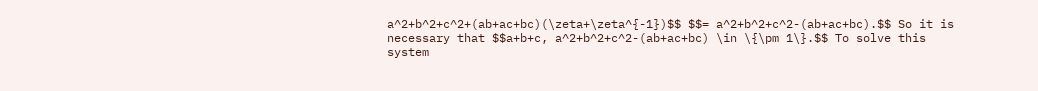a^2+b^2+c^2+(ab+ac+bc)(\zeta+\zeta^{-1})$$ $$= a^2+b^2+c^2-(ab+ac+bc).$$ So it is necessary that $$a+b+c, a^2+b^2+c^2-(ab+ac+bc) \in \{\pm 1\}.$$ To solve this system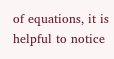of equations, it is helpful to notice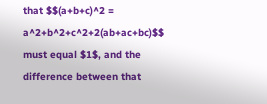that $$(a+b+c)^2 = a^2+b^2+c^2+2(ab+ac+bc)$$ must equal $1$, and the difference between that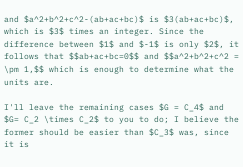and $a^2+b^2+c^2-(ab+ac+bc)$ is $3(ab+ac+bc)$, which is $3$ times an integer. Since the difference between $1$ and $-1$ is only $2$, it follows that $$ab+ac+bc=0$$ and $$a^2+b^2+c^2 = \pm 1,$$ which is enough to determine what the units are.

I'll leave the remaining cases $G = C_4$ and $G= C_2 \times C_2$ to you to do; I believe the former should be easier than $C_3$ was, since it is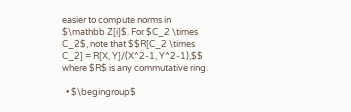easier to compute norms in $\mathbb Z[i]$. For $C_2 \times C_2$, note that $$R[C_2 \times C_2] = R[X, Y]/(X^2-1, Y^2-1),$$ where $R$ is any commutative ring.

  • $\begingroup$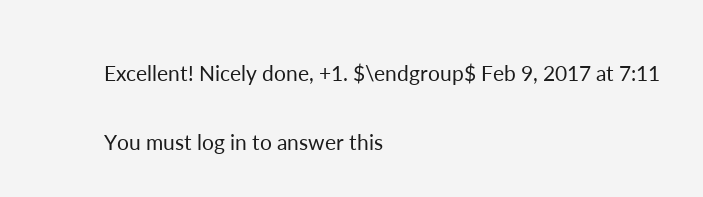Excellent! Nicely done, +1. $\endgroup$ Feb 9, 2017 at 7:11

You must log in to answer this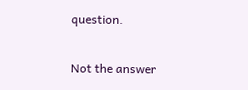question.

Not the answer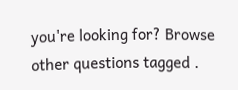you're looking for? Browse other questions tagged .